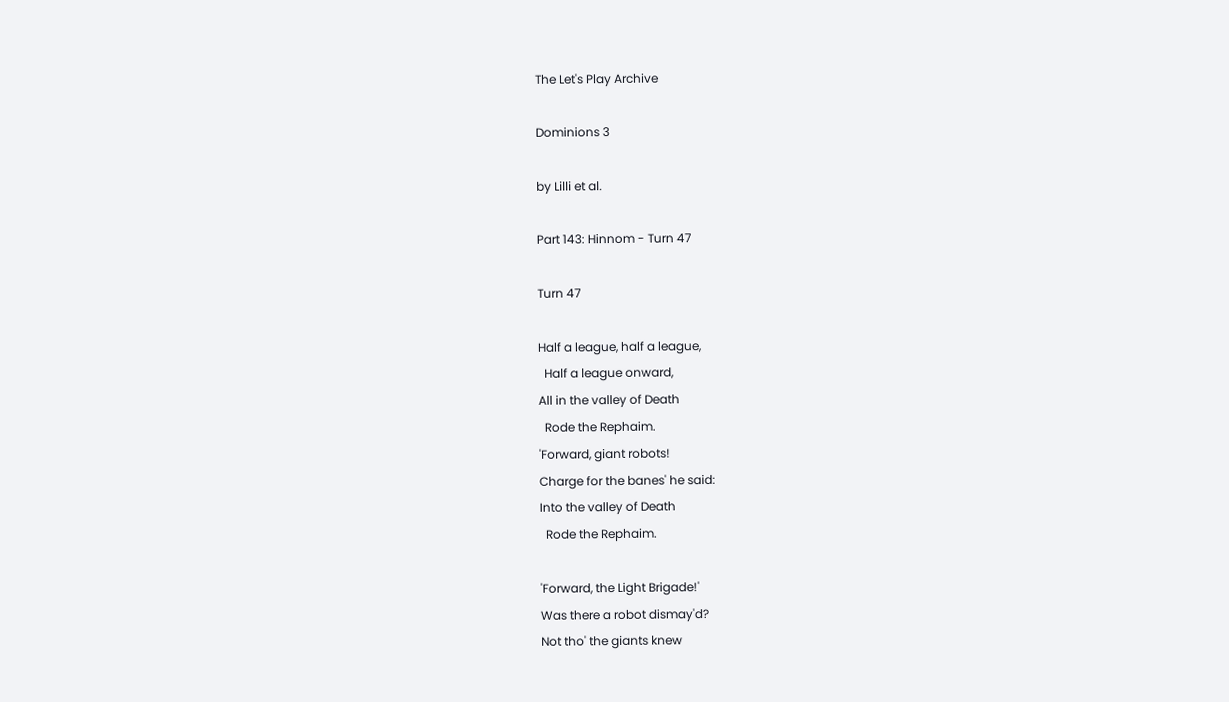The Let's Play Archive

Dominions 3

by Lilli et al.

Part 143: Hinnom - Turn 47

Turn 47

Half a league, half a league,
  Half a league onward,
All in the valley of Death
  Rode the Rephaim.
'Forward, giant robots!
Charge for the banes' he said:
Into the valley of Death
  Rode the Rephaim.

'Forward, the Light Brigade!'
Was there a robot dismay'd?
Not tho' the giants knew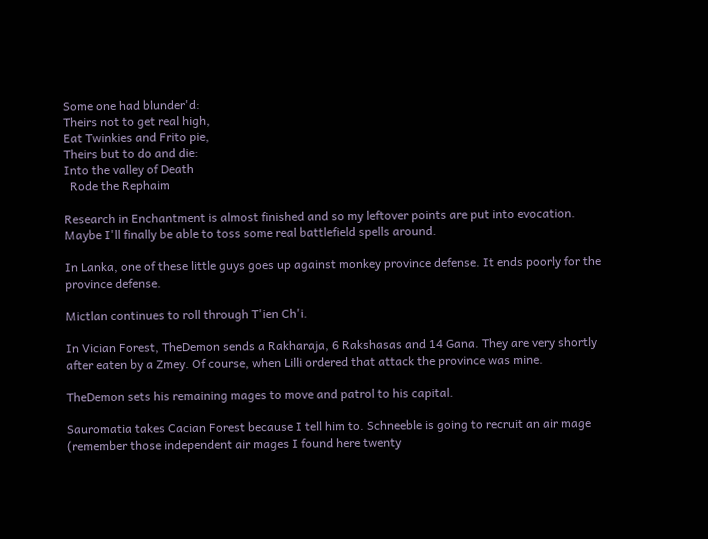Some one had blunder'd:
Theirs not to get real high,
Eat Twinkies and Frito pie,
Theirs but to do and die:
Into the valley of Death
  Rode the Rephaim

Research in Enchantment is almost finished and so my leftover points are put into evocation. Maybe I'll finally be able to toss some real battlefield spells around.

In Lanka, one of these little guys goes up against monkey province defense. It ends poorly for the province defense.

Mictlan continues to roll through T'ien Ch'i.

In Vician Forest, TheDemon sends a Rakharaja, 6 Rakshasas and 14 Gana. They are very shortly after eaten by a Zmey. Of course, when Lilli ordered that attack the province was mine.

TheDemon sets his remaining mages to move and patrol to his capital.

Sauromatia takes Cacian Forest because I tell him to. Schneeble is going to recruit an air mage (remember those independent air mages I found here twenty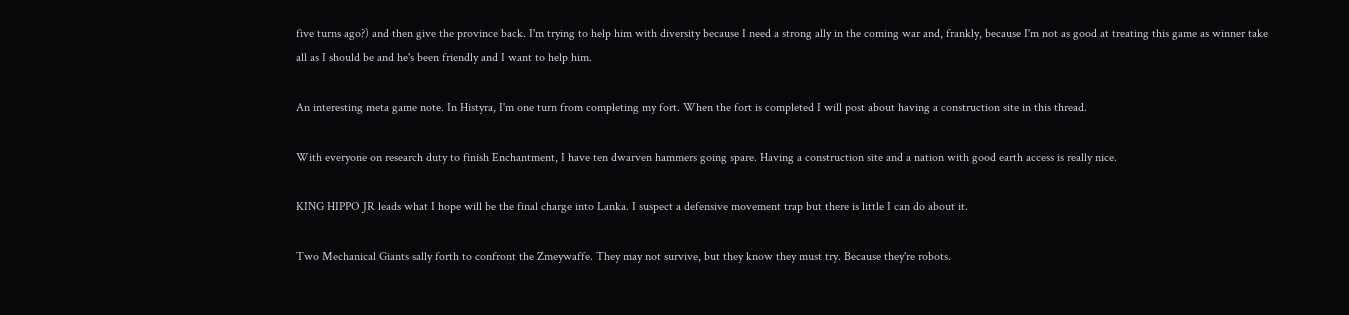five turns ago?) and then give the province back. I'm trying to help him with diversity because I need a strong ally in the coming war and, frankly, because I'm not as good at treating this game as winner take all as I should be and he's been friendly and I want to help him.

An interesting meta game note. In Histyra, I'm one turn from completing my fort. When the fort is completed I will post about having a construction site in this thread.

With everyone on research duty to finish Enchantment, I have ten dwarven hammers going spare. Having a construction site and a nation with good earth access is really nice.

KING HIPPO JR leads what I hope will be the final charge into Lanka. I suspect a defensive movement trap but there is little I can do about it.

Two Mechanical Giants sally forth to confront the Zmeywaffe. They may not survive, but they know they must try. Because they're robots.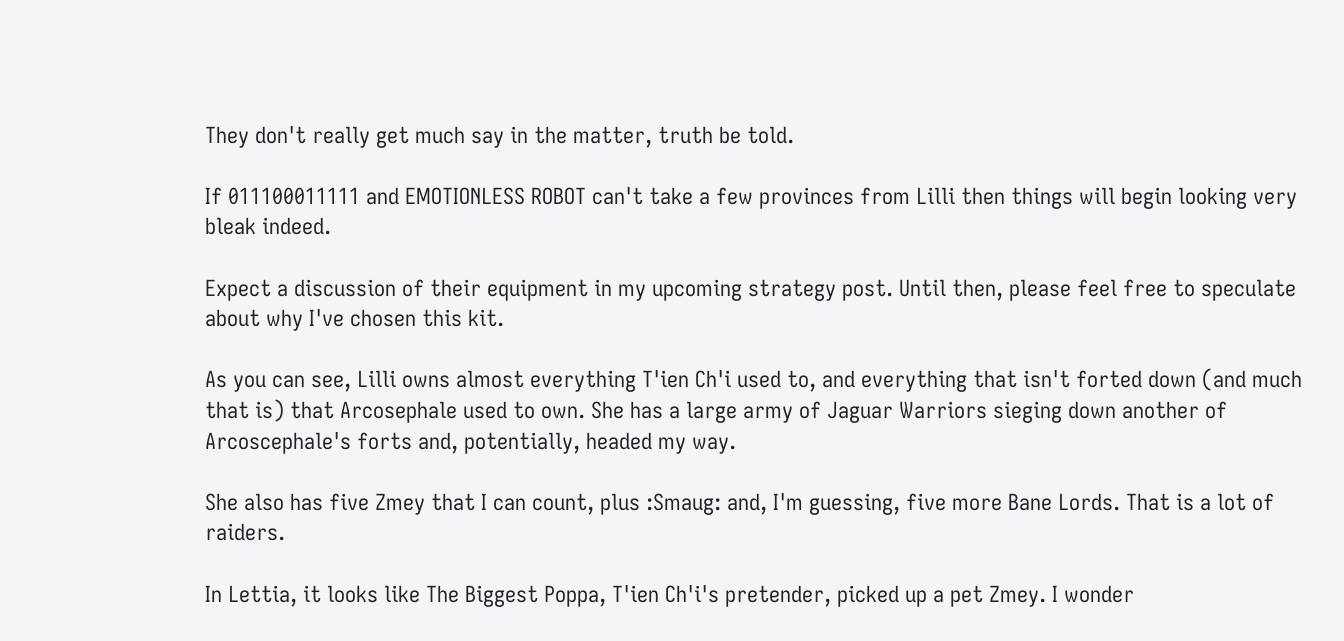They don't really get much say in the matter, truth be told.

If 011100011111 and EMOTIONLESS ROBOT can't take a few provinces from Lilli then things will begin looking very bleak indeed.

Expect a discussion of their equipment in my upcoming strategy post. Until then, please feel free to speculate about why I've chosen this kit.

As you can see, Lilli owns almost everything T'ien Ch'i used to, and everything that isn't forted down (and much that is) that Arcosephale used to own. She has a large army of Jaguar Warriors sieging down another of Arcoscephale's forts and, potentially, headed my way.

She also has five Zmey that I can count, plus :Smaug: and, I'm guessing, five more Bane Lords. That is a lot of raiders.

In Lettia, it looks like The Biggest Poppa, T'ien Ch'i's pretender, picked up a pet Zmey. I wonder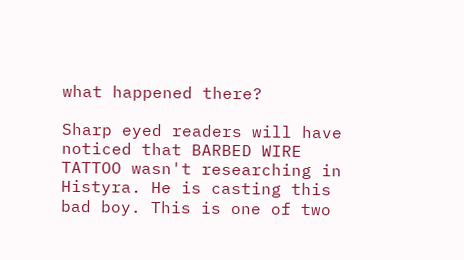what happened there?

Sharp eyed readers will have noticed that BARBED WIRE TATTOO wasn't researching in Histyra. He is casting this bad boy. This is one of two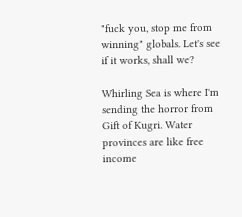"fuck you, stop me from winning" globals. Let's see if it works, shall we?

Whirling Sea is where I'm sending the horror from Gift of Kugri. Water provinces are like free income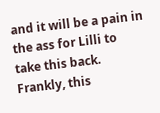and it will be a pain in the ass for Lilli to take this back. Frankly, this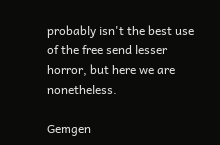probably isn't the best use of the free send lesser horror, but here we are nonetheless.

Gemgen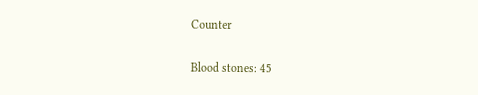Counter

Blood stones: 45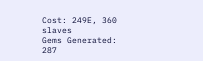Cost: 249E, 360 slaves
Gems Generated: 287